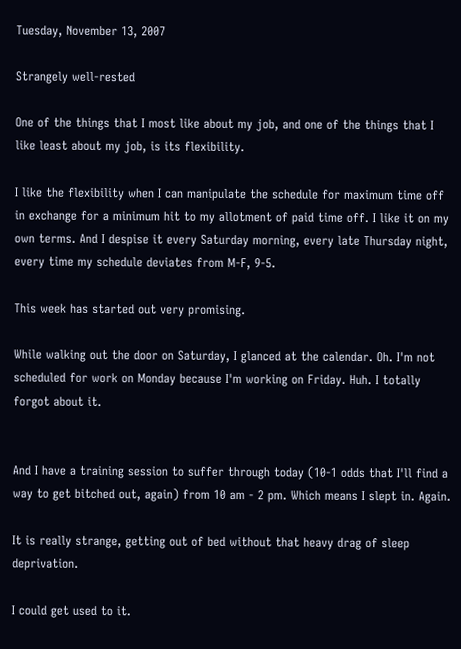Tuesday, November 13, 2007

Strangely well-rested

One of the things that I most like about my job, and one of the things that I like least about my job, is its flexibility.

I like the flexibility when I can manipulate the schedule for maximum time off in exchange for a minimum hit to my allotment of paid time off. I like it on my own terms. And I despise it every Saturday morning, every late Thursday night, every time my schedule deviates from M-F, 9-5.

This week has started out very promising.

While walking out the door on Saturday, I glanced at the calendar. Oh. I'm not scheduled for work on Monday because I'm working on Friday. Huh. I totally forgot about it.


And I have a training session to suffer through today (10-1 odds that I'll find a way to get bitched out, again) from 10 am - 2 pm. Which means I slept in. Again.

It is really strange, getting out of bed without that heavy drag of sleep deprivation.

I could get used to it.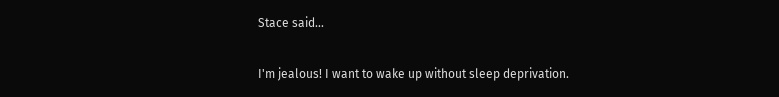Stace said...

I'm jealous! I want to wake up without sleep deprivation.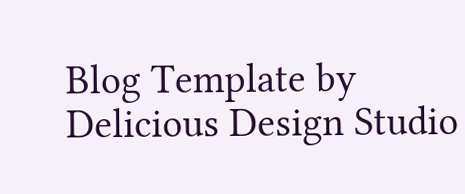Blog Template by Delicious Design Studio